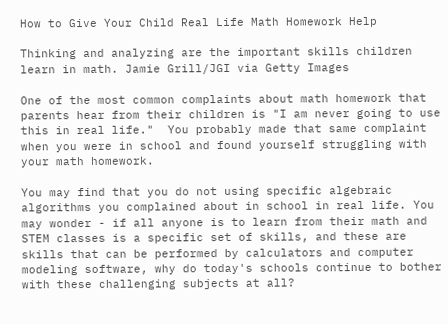How to Give Your Child Real Life Math Homework Help

Thinking and analyzing are the important skills children learn in math. Jamie Grill/JGI via Getty Images

One of the most common complaints about math homework that parents hear from their children is "I am never going to use this in real life."  You probably made that same complaint when you were in school and found yourself struggling with your math homework.

You may find that you do not using specific algebraic algorithms you complained about in school in real life. You may wonder - if all anyone is to learn from their math and STEM classes is a specific set of skills, and these are skills that can be performed by calculators and computer modeling software, why do today's schools continue to bother with these challenging subjects at all?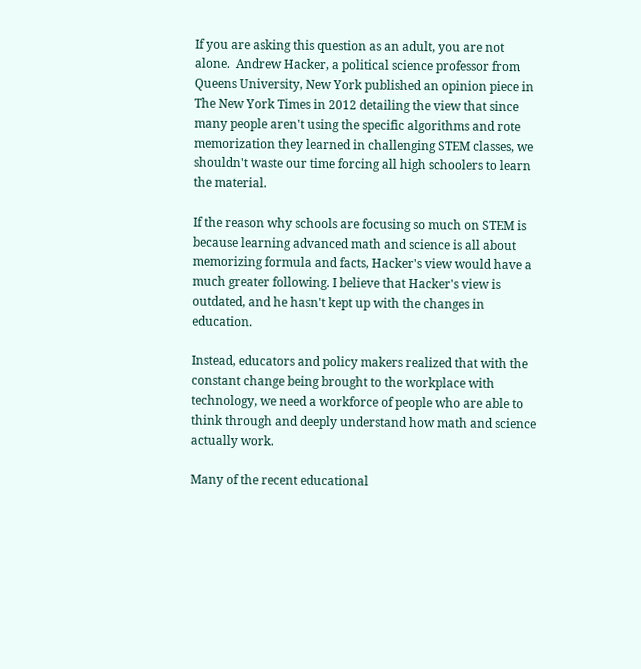If you are asking this question as an adult, you are not alone.  Andrew Hacker, a political science professor from Queens University, New York published an opinion piece in The New York Times in 2012 detailing the view that since many people aren't using the specific algorithms and rote memorization they learned in challenging STEM classes, we shouldn't waste our time forcing all high schoolers to learn the material.

If the reason why schools are focusing so much on STEM is because learning advanced math and science is all about memorizing formula and facts, Hacker's view would have a much greater following. I believe that Hacker's view is outdated, and he hasn't kept up with the changes in education.

Instead, educators and policy makers realized that with the constant change being brought to the workplace with technology, we need a workforce of people who are able to think through and deeply understand how math and science actually work.

Many of the recent educational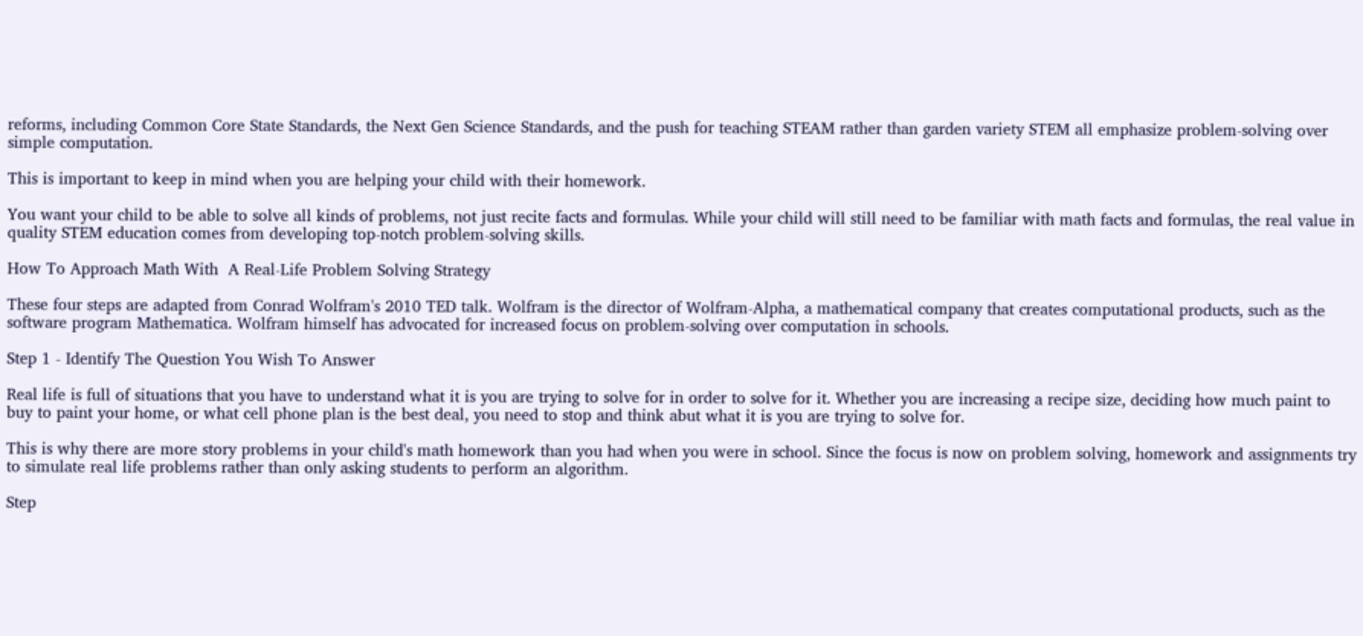reforms, including Common Core State Standards, the Next Gen Science Standards, and the push for teaching STEAM rather than garden variety STEM all emphasize problem-solving over simple computation.

This is important to keep in mind when you are helping your child with their homework.

You want your child to be able to solve all kinds of problems, not just recite facts and formulas. While your child will still need to be familiar with math facts and formulas, the real value in quality STEM education comes from developing top-notch problem-solving skills.

How To Approach Math With  A Real-Life Problem Solving Strategy

These four steps are adapted from Conrad Wolfram's 2010 TED talk. Wolfram is the director of Wolfram-Alpha, a mathematical company that creates computational products, such as the software program Mathematica. Wolfram himself has advocated for increased focus on problem-solving over computation in schools.

Step 1 - Identify The Question You Wish To Answer

Real life is full of situations that you have to understand what it is you are trying to solve for in order to solve for it. Whether you are increasing a recipe size, deciding how much paint to buy to paint your home, or what cell phone plan is the best deal, you need to stop and think abut what it is you are trying to solve for.

This is why there are more story problems in your child's math homework than you had when you were in school. Since the focus is now on problem solving, homework and assignments try to simulate real life problems rather than only asking students to perform an algorithm.

Step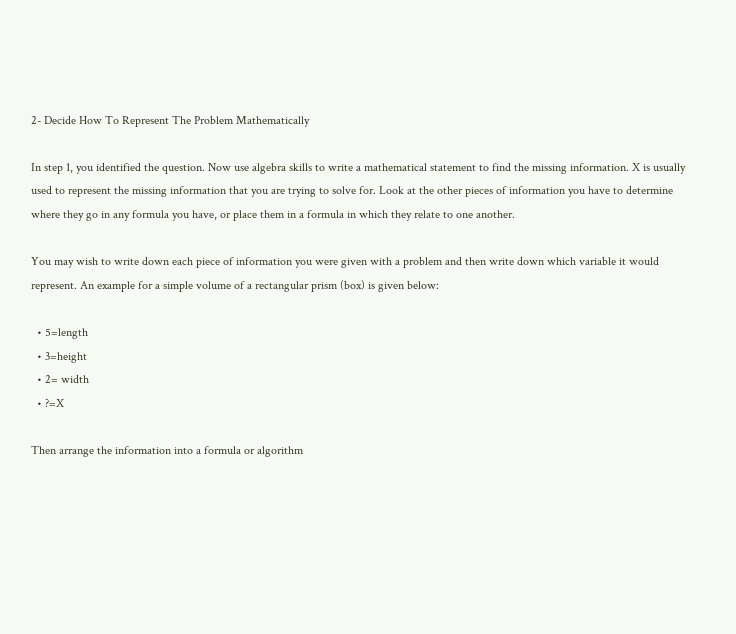2- Decide How To Represent The Problem Mathematically

In step 1, you identified the question. Now use algebra skills to write a mathematical statement to find the missing information. X is usually used to represent the missing information that you are trying to solve for. Look at the other pieces of information you have to determine where they go in any formula you have, or place them in a formula in which they relate to one another.

You may wish to write down each piece of information you were given with a problem and then write down which variable it would represent. An example for a simple volume of a rectangular prism (box) is given below:

  • 5=length
  • 3=height
  • 2= width
  • ?=X

Then arrange the information into a formula or algorithm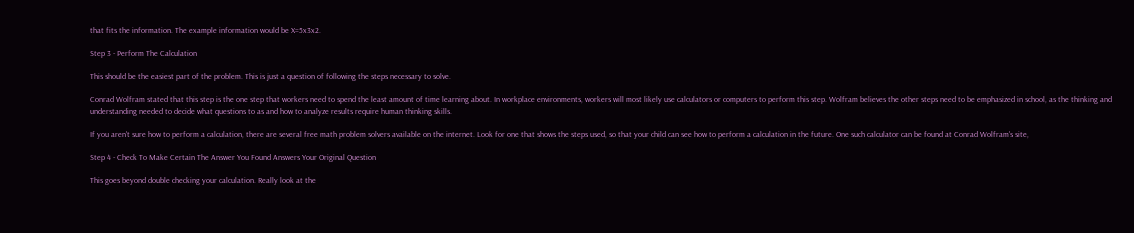that fits the information. The example information would be X=5x3x2.

Step 3 - Perform The Calculation

This should be the easiest part of the problem. This is just a question of following the steps necessary to solve.

Conrad Wolfram stated that this step is the one step that workers need to spend the least amount of time learning about. In workplace environments, workers will most likely use calculators or computers to perform this step. Wolfram believes the other steps need to be emphasized in school, as the thinking and understanding needed to decide what questions to as and how to analyze results require human thinking skills.

If you aren't sure how to perform a calculation, there are several free math problem solvers available on the internet. Look for one that shows the steps used, so that your child can see how to perform a calculation in the future. One such calculator can be found at Conrad Wolfram's site,

Step 4 - Check To Make Certain The Answer You Found Answers Your Original Question

This goes beyond double checking your calculation. Really look at the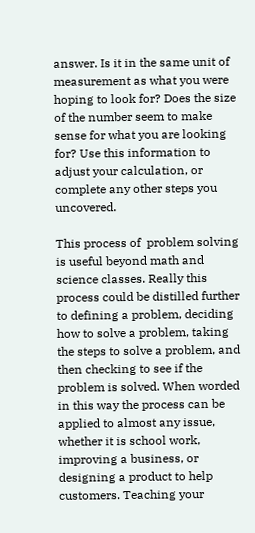answer. Is it in the same unit of measurement as what you were hoping to look for? Does the size of the number seem to make sense for what you are looking for? Use this information to adjust your calculation, or complete any other steps you uncovered.

This process of  problem solving is useful beyond math and science classes. Really this process could be distilled further to defining a problem, deciding how to solve a problem, taking the steps to solve a problem, and then checking to see if the problem is solved. When worded in this way the process can be applied to almost any issue, whether it is school work, improving a business, or designing a product to help customers. Teaching your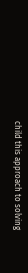child this approach to solving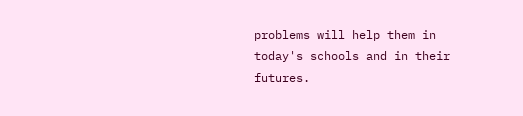problems will help them in today's schools and in their futures.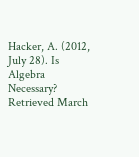Hacker, A. (2012, July 28). Is Algebra Necessary? Retrieved March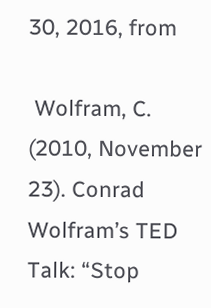30, 2016, from

 Wolfram, C. (2010, November 23). Conrad Wolfram’s TED Talk: “Stop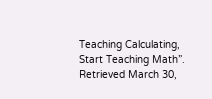Teaching Calculating, Start Teaching Math”. Retrieved March 30,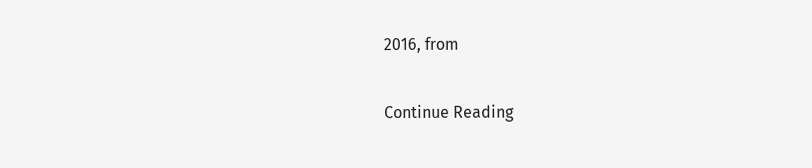2016, from

Continue Reading